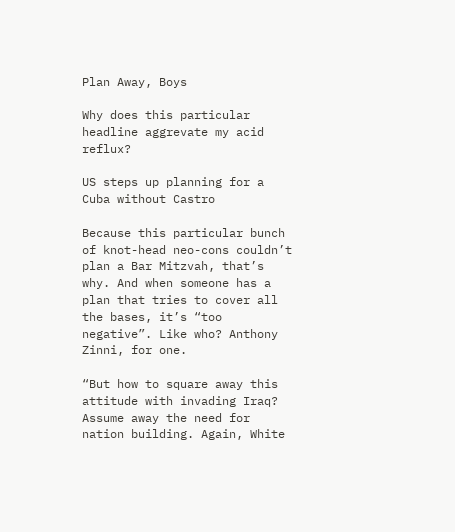Plan Away, Boys

Why does this particular headline aggrevate my acid reflux?

US steps up planning for a Cuba without Castro

Because this particular bunch of knot-head neo-cons couldn’t plan a Bar Mitzvah, that’s why. And when someone has a plan that tries to cover all the bases, it’s “too negative”. Like who? Anthony Zinni, for one.

“But how to square away this attitude with invading Iraq? Assume away the need for nation building. Again, White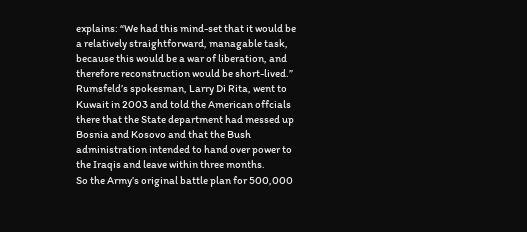explains: “We had this mind-set that it would be a relatively straightforward, managable task, because this would be a war of liberation, and therefore reconstruction would be short-lived.” Rumsfeld’s spokesman, Larry Di Rita, went to Kuwait in 2003 and told the American offcials there that the State department had messed up Bosnia and Kosovo and that the Bush administration intended to hand over power to the Iraqis and leave within three months.
So the Army’s original battle plan for 500,000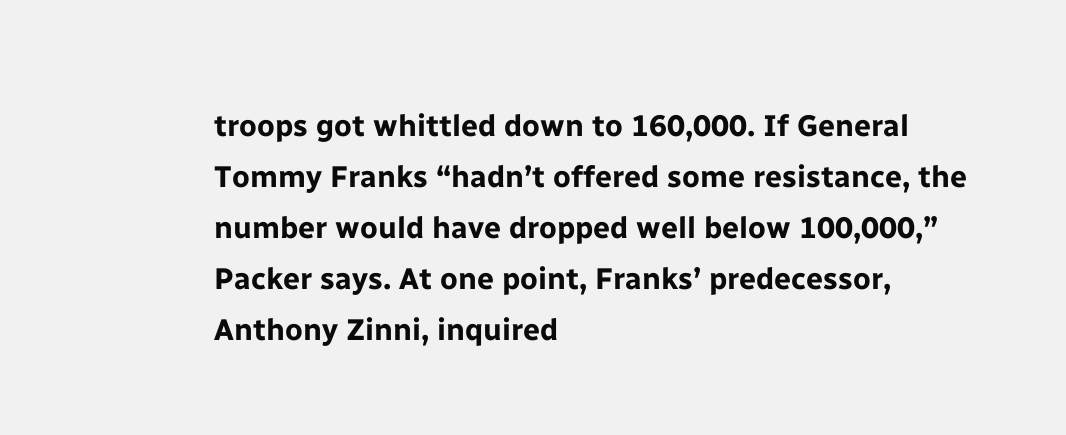troops got whittled down to 160,000. If General Tommy Franks “hadn’t offered some resistance, the number would have dropped well below 100,000,” Packer says. At one point, Franks’ predecessor, Anthony Zinni, inquired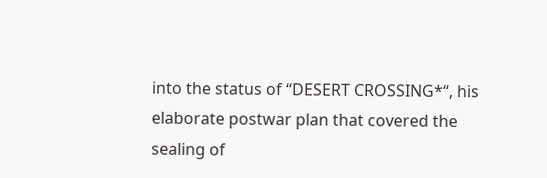into the status of “DESERT CROSSING*“, his elaborate postwar plan that covered the sealing of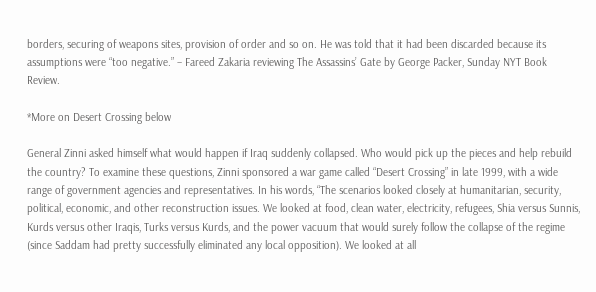borders, securing of weapons sites, provision of order and so on. He was told that it had been discarded because its assumptions were “too negative.” – Fareed Zakaria reviewing The Assassins’ Gate by George Packer, Sunday NYT Book Review.

*More on Desert Crossing below

General Zinni asked himself what would happen if Iraq suddenly collapsed. Who would pick up the pieces and help rebuild the country? To examine these questions, Zinni sponsored a war game called “Desert Crossing” in late 1999, with a wide range of government agencies and representatives. In his words, “The scenarios looked closely at humanitarian, security, political, economic, and other reconstruction issues. We looked at food, clean water, electricity, refugees, Shia versus Sunnis, Kurds versus other Iraqis, Turks versus Kurds, and the power vacuum that would surely follow the collapse of the regime (since Saddam had pretty successfully eliminated any local opposition). We looked at all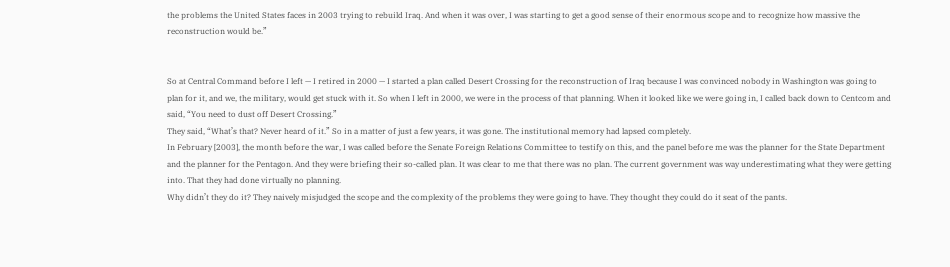the problems the United States faces in 2003 trying to rebuild Iraq. And when it was over, I was starting to get a good sense of their enormous scope and to recognize how massive the reconstruction would be.”


So at Central Command before I left — I retired in 2000 — I started a plan called Desert Crossing for the reconstruction of Iraq because I was convinced nobody in Washington was going to plan for it, and we, the military, would get stuck with it. So when I left in 2000, we were in the process of that planning. When it looked like we were going in, I called back down to Centcom and said, “You need to dust off Desert Crossing.”
They said, “What’s that? Never heard of it.” So in a matter of just a few years, it was gone. The institutional memory had lapsed completely.
In February [2003], the month before the war, I was called before the Senate Foreign Relations Committee to testify on this, and the panel before me was the planner for the State Department and the planner for the Pentagon. And they were briefing their so-called plan. It was clear to me that there was no plan. The current government was way underestimating what they were getting into. That they had done virtually no planning.
Why didn’t they do it? They naively misjudged the scope and the complexity of the problems they were going to have. They thought they could do it seat of the pants.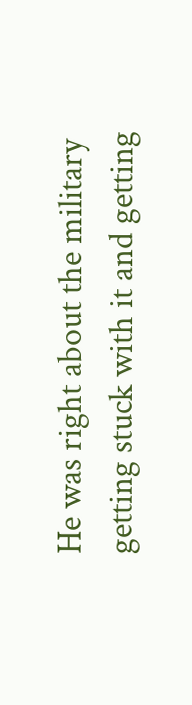He was right about the military getting stuck with it and getting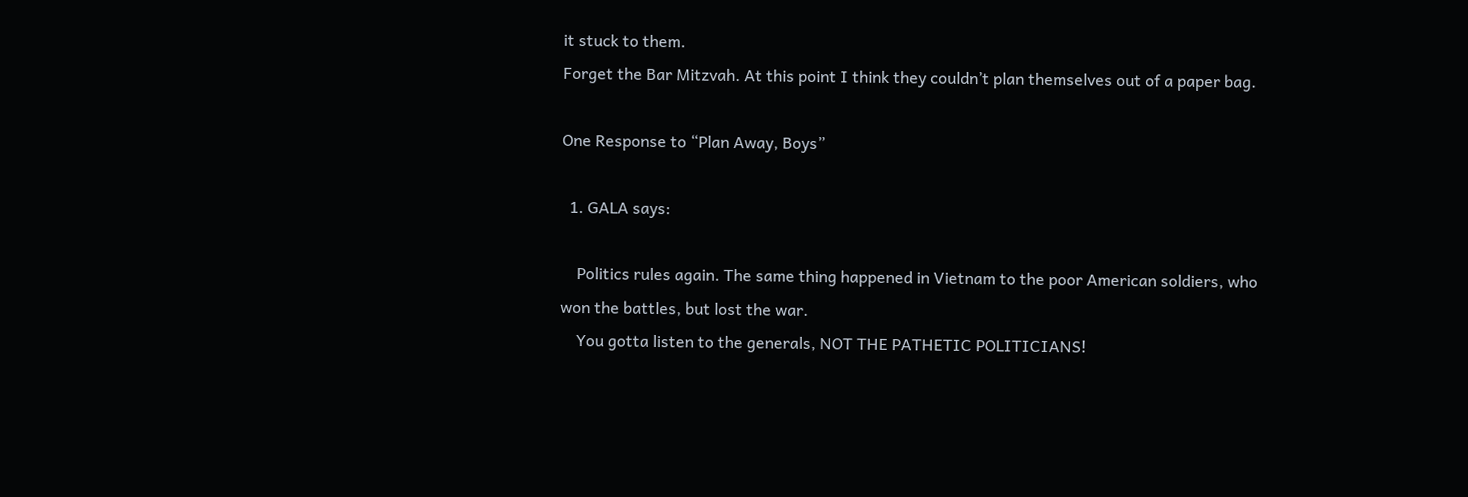it stuck to them.
Forget the Bar Mitzvah. At this point I think they couldn’t plan themselves out of a paper bag.

One Response to “Plan Away, Boys”

  1. GALA says:

    Politics rules again. The same thing happened in Vietnam to the poor American soldiers, who won the battles, but lost the war.
    You gotta listen to the generals, NOT THE PATHETIC POLITICIANS!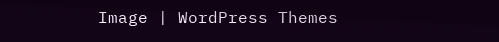Image | WordPress Themes